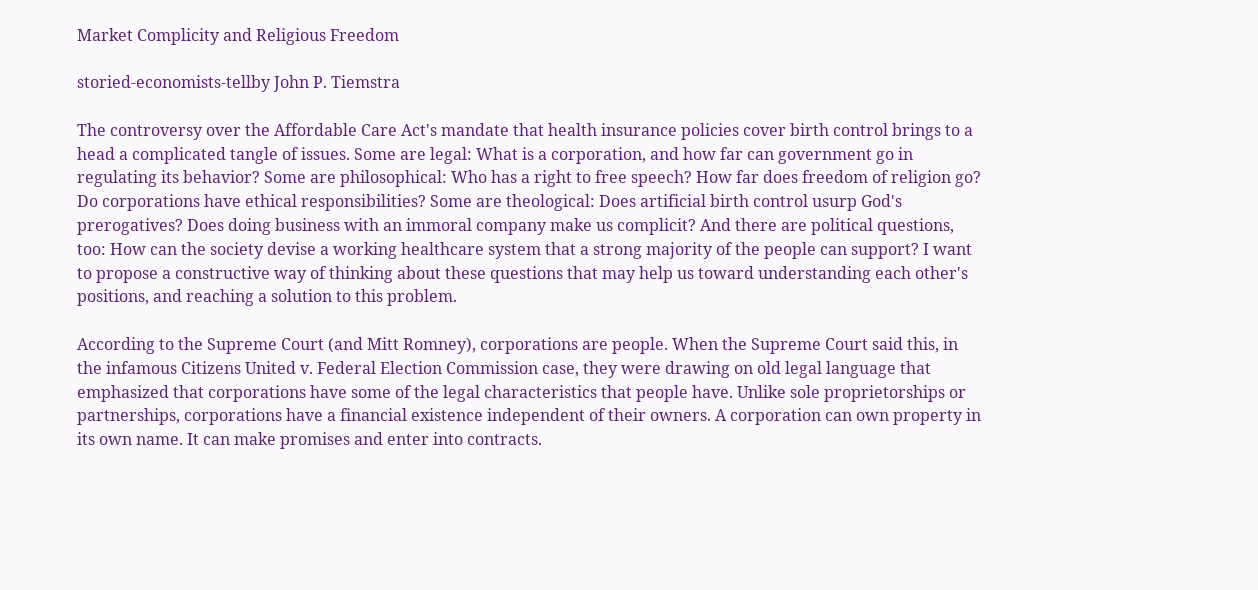Market Complicity and Religious Freedom

storied-economists-tellby John P. Tiemstra

The controversy over the Affordable Care Act's mandate that health insurance policies cover birth control brings to a head a complicated tangle of issues. Some are legal: What is a corporation, and how far can government go in regulating its behavior? Some are philosophical: Who has a right to free speech? How far does freedom of religion go? Do corporations have ethical responsibilities? Some are theological: Does artificial birth control usurp God's prerogatives? Does doing business with an immoral company make us complicit? And there are political questions, too: How can the society devise a working healthcare system that a strong majority of the people can support? I want to propose a constructive way of thinking about these questions that may help us toward understanding each other's positions, and reaching a solution to this problem.

According to the Supreme Court (and Mitt Romney), corporations are people. When the Supreme Court said this, in the infamous Citizens United v. Federal Election Commission case, they were drawing on old legal language that emphasized that corporations have some of the legal characteristics that people have. Unlike sole proprietorships or partnerships, corporations have a financial existence independent of their owners. A corporation can own property in its own name. It can make promises and enter into contracts.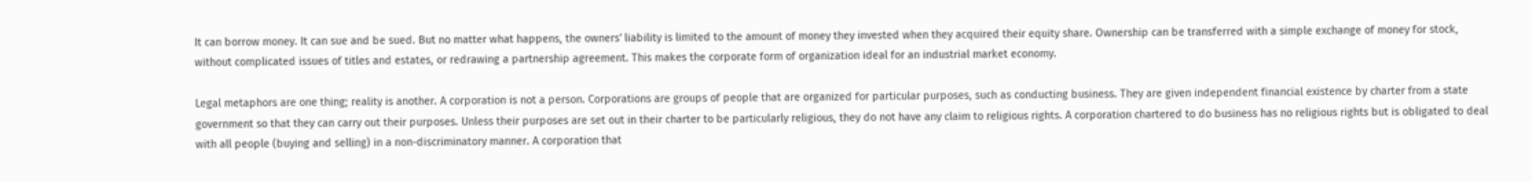It can borrow money. It can sue and be sued. But no matter what happens, the owners' liability is limited to the amount of money they invested when they acquired their equity share. Ownership can be transferred with a simple exchange of money for stock, without complicated issues of titles and estates, or redrawing a partnership agreement. This makes the corporate form of organization ideal for an industrial market economy.

Legal metaphors are one thing; reality is another. A corporation is not a person. Corporations are groups of people that are organized for particular purposes, such as conducting business. They are given independent financial existence by charter from a state government so that they can carry out their purposes. Unless their purposes are set out in their charter to be particularly religious, they do not have any claim to religious rights. A corporation chartered to do business has no religious rights but is obligated to deal with all people (buying and selling) in a non-discriminatory manner. A corporation that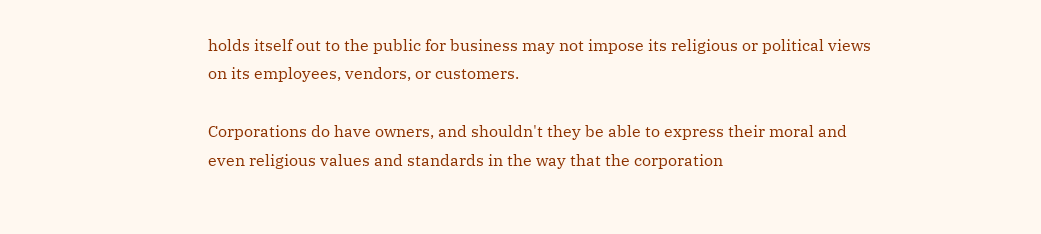holds itself out to the public for business may not impose its religious or political views on its employees, vendors, or customers.

Corporations do have owners, and shouldn't they be able to express their moral and even religious values and standards in the way that the corporation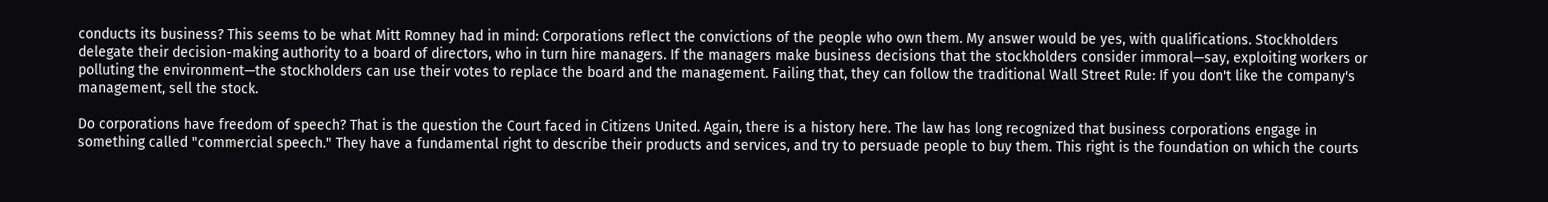conducts its business? This seems to be what Mitt Romney had in mind: Corporations reflect the convictions of the people who own them. My answer would be yes, with qualifications. Stockholders delegate their decision-making authority to a board of directors, who in turn hire managers. If the managers make business decisions that the stockholders consider immoral—say, exploiting workers or polluting the environment—the stockholders can use their votes to replace the board and the management. Failing that, they can follow the traditional Wall Street Rule: If you don't like the company's management, sell the stock.

Do corporations have freedom of speech? That is the question the Court faced in Citizens United. Again, there is a history here. The law has long recognized that business corporations engage in something called "commercial speech." They have a fundamental right to describe their products and services, and try to persuade people to buy them. This right is the foundation on which the courts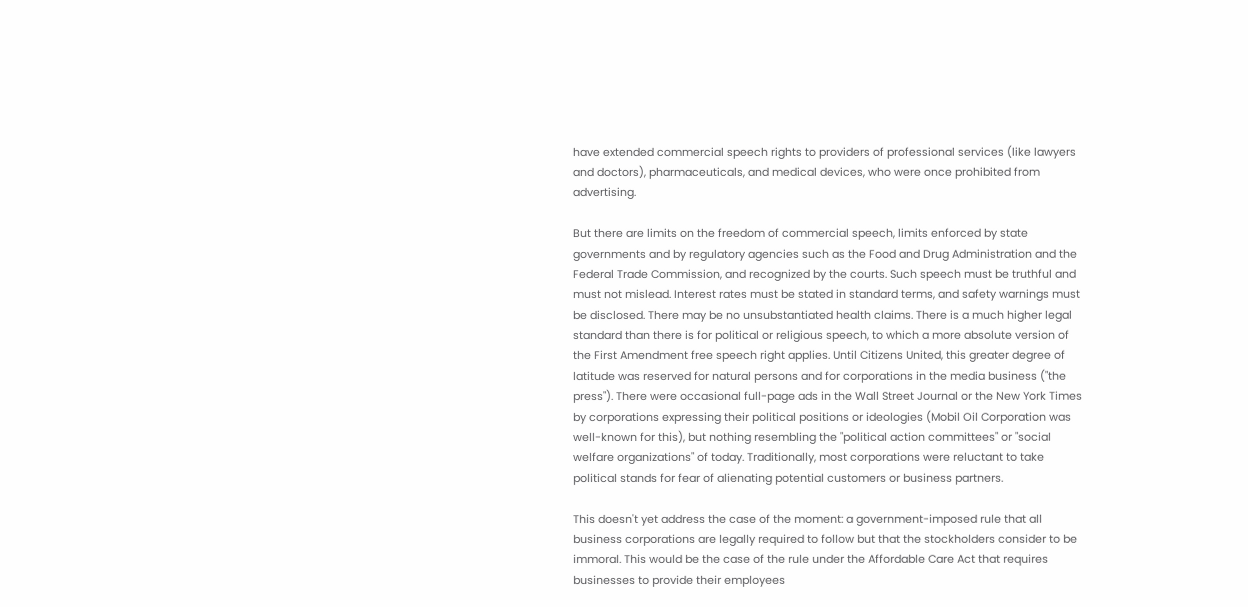have extended commercial speech rights to providers of professional services (like lawyers and doctors), pharmaceuticals, and medical devices, who were once prohibited from advertising.

But there are limits on the freedom of commercial speech, limits enforced by state governments and by regulatory agencies such as the Food and Drug Administration and the Federal Trade Commission, and recognized by the courts. Such speech must be truthful and must not mislead. Interest rates must be stated in standard terms, and safety warnings must be disclosed. There may be no unsubstantiated health claims. There is a much higher legal standard than there is for political or religious speech, to which a more absolute version of the First Amendment free speech right applies. Until Citizens United, this greater degree of latitude was reserved for natural persons and for corporations in the media business ("the press"). There were occasional full-page ads in the Wall Street Journal or the New York Times by corporations expressing their political positions or ideologies (Mobil Oil Corporation was well-known for this), but nothing resembling the "political action committees" or "social welfare organizations" of today. Traditionally, most corporations were reluctant to take political stands for fear of alienating potential customers or business partners.

This doesn't yet address the case of the moment: a government-imposed rule that all business corporations are legally required to follow but that the stockholders consider to be immoral. This would be the case of the rule under the Affordable Care Act that requires businesses to provide their employees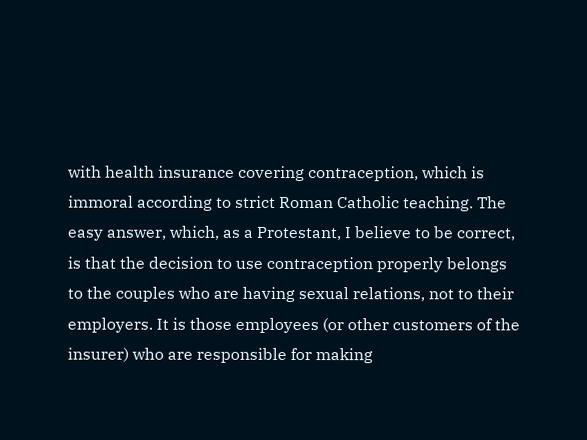with health insurance covering contraception, which is immoral according to strict Roman Catholic teaching. The easy answer, which, as a Protestant, I believe to be correct, is that the decision to use contraception properly belongs to the couples who are having sexual relations, not to their employers. It is those employees (or other customers of the insurer) who are responsible for making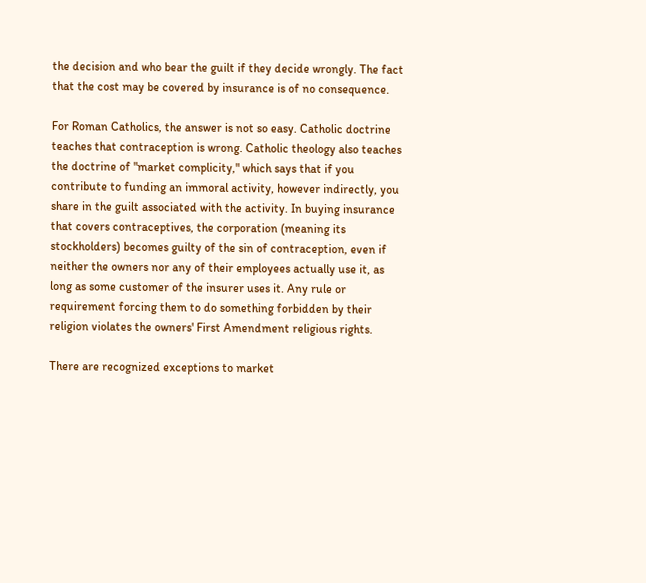the decision and who bear the guilt if they decide wrongly. The fact that the cost may be covered by insurance is of no consequence.

For Roman Catholics, the answer is not so easy. Catholic doctrine teaches that contraception is wrong. Catholic theology also teaches the doctrine of "market complicity," which says that if you contribute to funding an immoral activity, however indirectly, you share in the guilt associated with the activity. In buying insurance that covers contraceptives, the corporation (meaning its stockholders) becomes guilty of the sin of contraception, even if neither the owners nor any of their employees actually use it, as long as some customer of the insurer uses it. Any rule or requirement forcing them to do something forbidden by their religion violates the owners' First Amendment religious rights.

There are recognized exceptions to market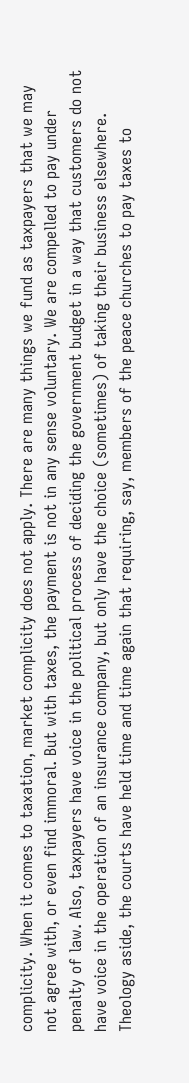complicity. When it comes to taxation, market complicity does not apply. There are many things we fund as taxpayers that we may not agree with, or even find immoral. But with taxes, the payment is not in any sense voluntary. We are compelled to pay under penalty of law. Also, taxpayers have voice in the political process of deciding the government budget in a way that customers do not have voice in the operation of an insurance company, but only have the choice (sometimes) of taking their business elsewhere. Theology aside, the courts have held time and time again that requiring, say, members of the peace churches to pay taxes to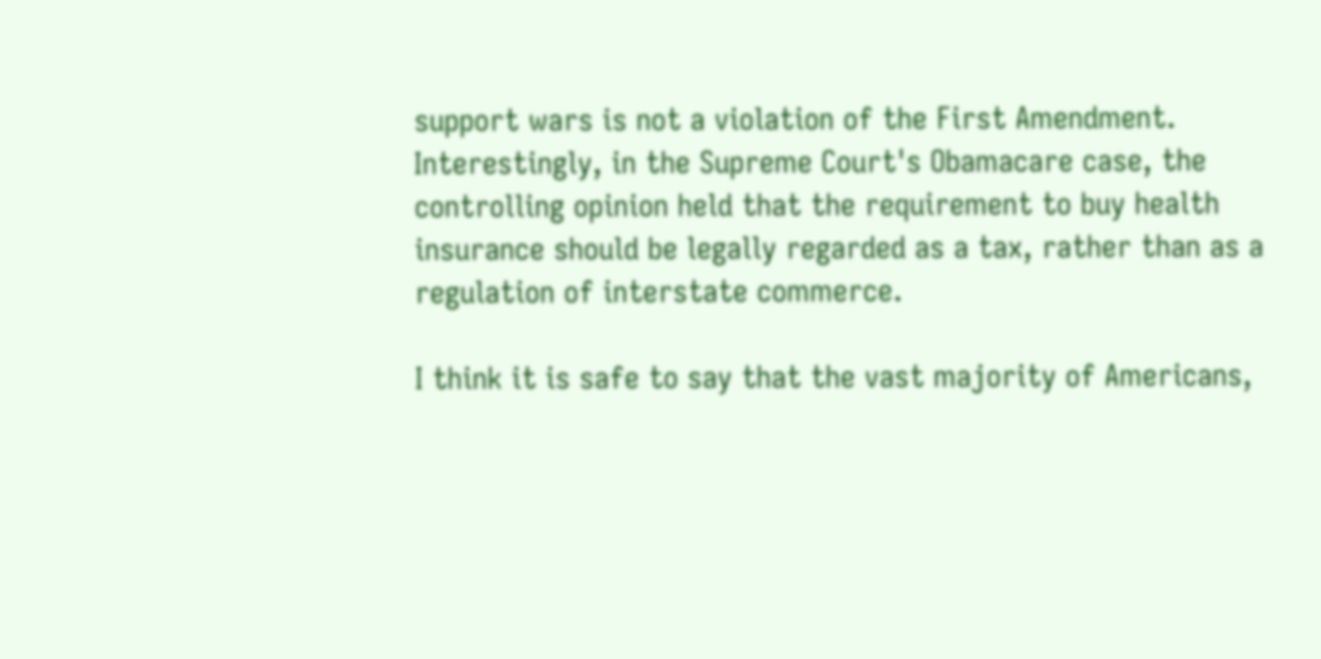support wars is not a violation of the First Amendment. Interestingly, in the Supreme Court's Obamacare case, the controlling opinion held that the requirement to buy health insurance should be legally regarded as a tax, rather than as a regulation of interstate commerce.

I think it is safe to say that the vast majority of Americans,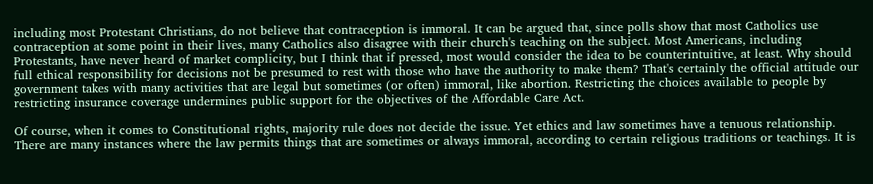including most Protestant Christians, do not believe that contraception is immoral. It can be argued that, since polls show that most Catholics use contraception at some point in their lives, many Catholics also disagree with their church's teaching on the subject. Most Americans, including Protestants, have never heard of market complicity, but I think that if pressed, most would consider the idea to be counterintuitive, at least. Why should full ethical responsibility for decisions not be presumed to rest with those who have the authority to make them? That's certainly the official attitude our government takes with many activities that are legal but sometimes (or often) immoral, like abortion. Restricting the choices available to people by restricting insurance coverage undermines public support for the objectives of the Affordable Care Act.

Of course, when it comes to Constitutional rights, majority rule does not decide the issue. Yet ethics and law sometimes have a tenuous relationship. There are many instances where the law permits things that are sometimes or always immoral, according to certain religious traditions or teachings. It is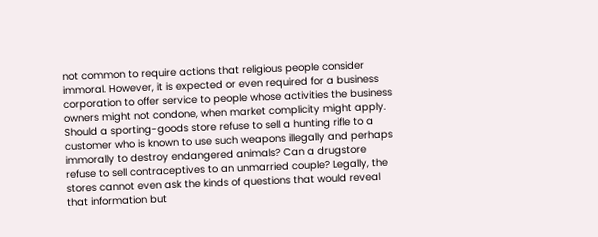not common to require actions that religious people consider immoral. However, it is expected or even required for a business corporation to offer service to people whose activities the business owners might not condone, when market complicity might apply. Should a sporting-goods store refuse to sell a hunting rifle to a customer who is known to use such weapons illegally and perhaps immorally to destroy endangered animals? Can a drugstore refuse to sell contraceptives to an unmarried couple? Legally, the stores cannot even ask the kinds of questions that would reveal that information but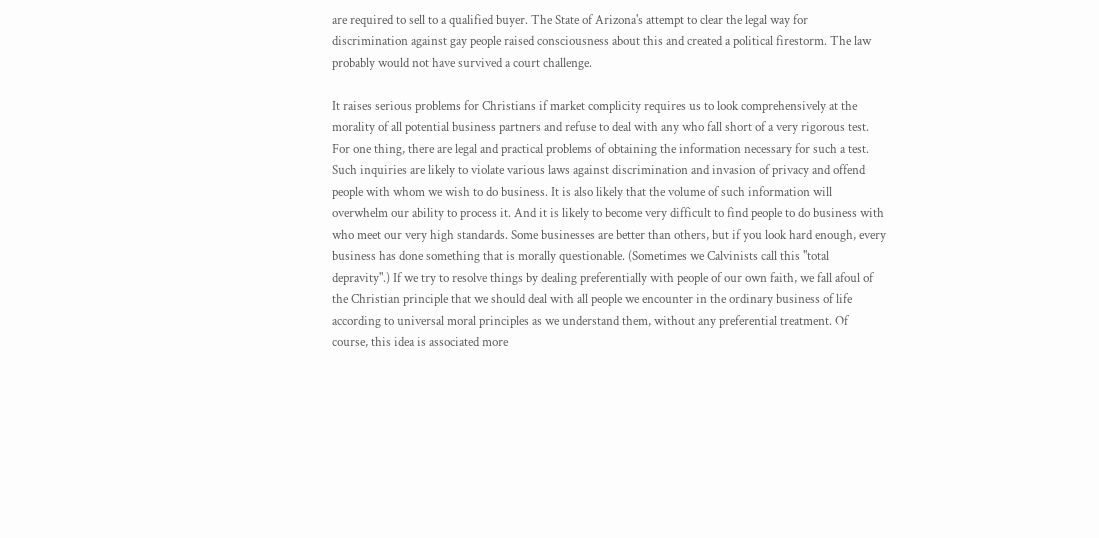are required to sell to a qualified buyer. The State of Arizona's attempt to clear the legal way for discrimination against gay people raised consciousness about this and created a political firestorm. The law probably would not have survived a court challenge.

It raises serious problems for Christians if market complicity requires us to look comprehensively at the morality of all potential business partners and refuse to deal with any who fall short of a very rigorous test. For one thing, there are legal and practical problems of obtaining the information necessary for such a test. Such inquiries are likely to violate various laws against discrimination and invasion of privacy and offend people with whom we wish to do business. It is also likely that the volume of such information will overwhelm our ability to process it. And it is likely to become very difficult to find people to do business with who meet our very high standards. Some businesses are better than others, but if you look hard enough, every business has done something that is morally questionable. (Sometimes we Calvinists call this "total depravity".) If we try to resolve things by dealing preferentially with people of our own faith, we fall afoul of the Christian principle that we should deal with all people we encounter in the ordinary business of life according to universal moral principles as we understand them, without any preferential treatment. Of course, this idea is associated more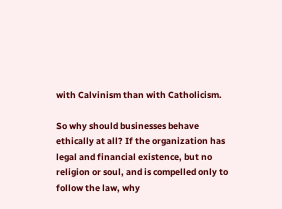with Calvinism than with Catholicism.

So why should businesses behave ethically at all? If the organization has legal and financial existence, but no religion or soul, and is compelled only to follow the law, why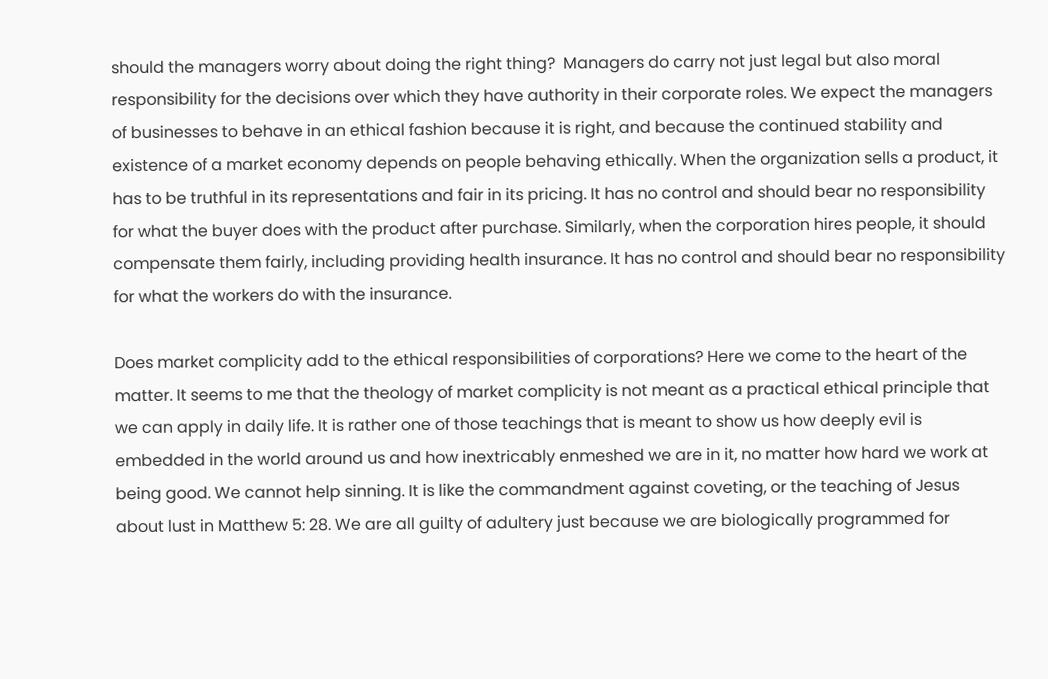should the managers worry about doing the right thing?  Managers do carry not just legal but also moral responsibility for the decisions over which they have authority in their corporate roles. We expect the managers of businesses to behave in an ethical fashion because it is right, and because the continued stability and existence of a market economy depends on people behaving ethically. When the organization sells a product, it has to be truthful in its representations and fair in its pricing. It has no control and should bear no responsibility for what the buyer does with the product after purchase. Similarly, when the corporation hires people, it should compensate them fairly, including providing health insurance. It has no control and should bear no responsibility for what the workers do with the insurance.

Does market complicity add to the ethical responsibilities of corporations? Here we come to the heart of the matter. It seems to me that the theology of market complicity is not meant as a practical ethical principle that we can apply in daily life. It is rather one of those teachings that is meant to show us how deeply evil is embedded in the world around us and how inextricably enmeshed we are in it, no matter how hard we work at being good. We cannot help sinning. It is like the commandment against coveting, or the teaching of Jesus about lust in Matthew 5: 28. We are all guilty of adultery just because we are biologically programmed for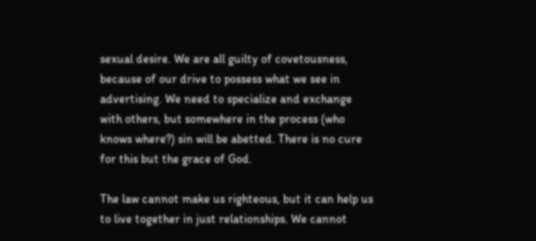sexual desire. We are all guilty of covetousness, because of our drive to possess what we see in advertising. We need to specialize and exchange with others, but somewhere in the process (who knows where?) sin will be abetted. There is no cure for this but the grace of God.

The law cannot make us righteous, but it can help us to live together in just relationships. We cannot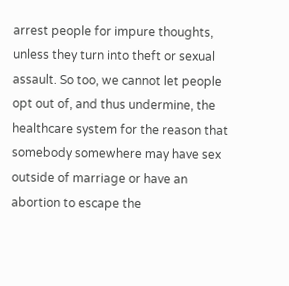arrest people for impure thoughts, unless they turn into theft or sexual assault. So too, we cannot let people opt out of, and thus undermine, the healthcare system for the reason that somebody somewhere may have sex outside of marriage or have an abortion to escape the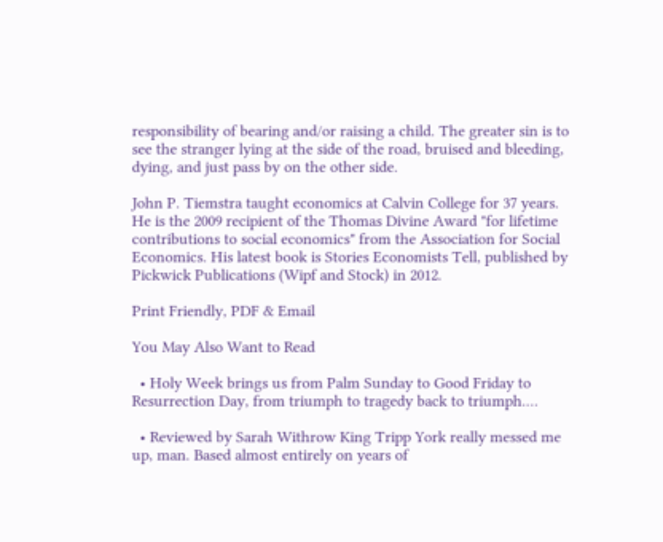responsibility of bearing and/or raising a child. The greater sin is to see the stranger lying at the side of the road, bruised and bleeding, dying, and just pass by on the other side.

John P. Tiemstra taught economics at Calvin College for 37 years. He is the 2009 recipient of the Thomas Divine Award "for lifetime contributions to social economics" from the Association for Social Economics. His latest book is Stories Economists Tell, published by Pickwick Publications (Wipf and Stock) in 2012.

Print Friendly, PDF & Email

You May Also Want to Read

  • Holy Week brings us from Palm Sunday to Good Friday to Resurrection Day, from triumph to tragedy back to triumph.…

  • Reviewed by Sarah Withrow King Tripp York really messed me up, man. Based almost entirely on years of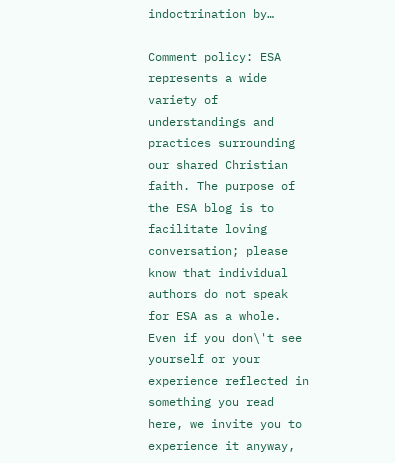indoctrination by…

Comment policy: ESA represents a wide variety of understandings and practices surrounding our shared Christian faith. The purpose of the ESA blog is to facilitate loving conversation; please know that individual authors do not speak for ESA as a whole. Even if you don\'t see yourself or your experience reflected in something you read here, we invite you to experience it anyway,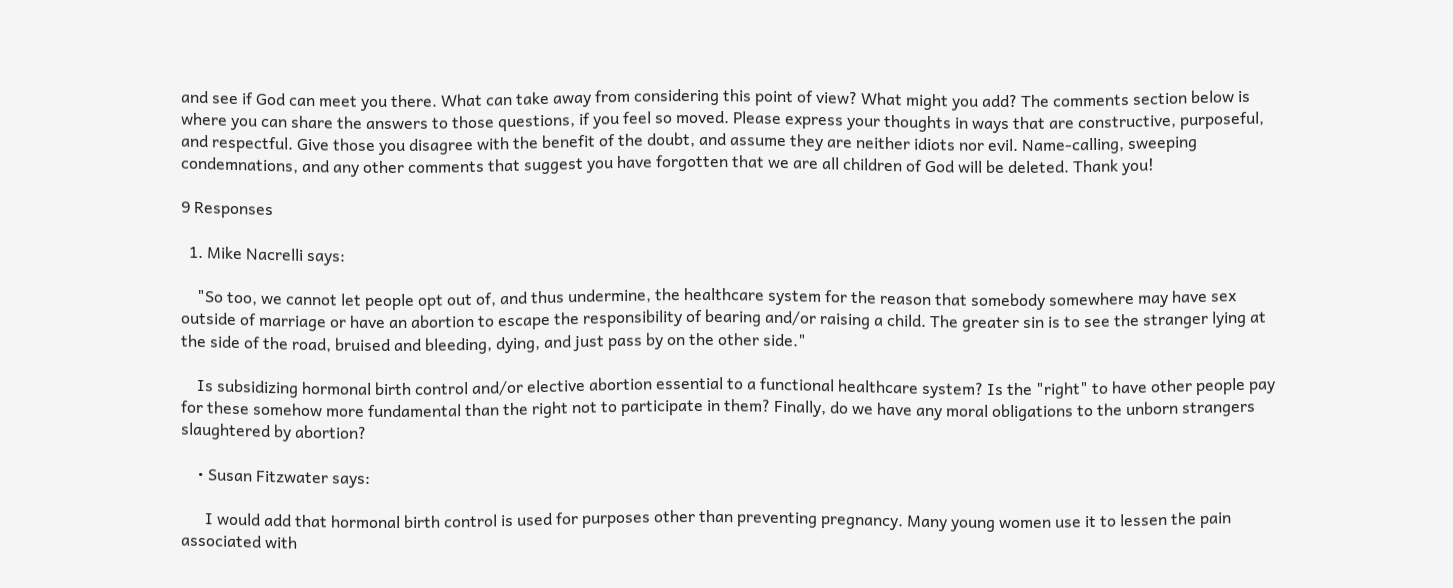and see if God can meet you there. What can take away from considering this point of view? What might you add? The comments section below is where you can share the answers to those questions, if you feel so moved. Please express your thoughts in ways that are constructive, purposeful, and respectful. Give those you disagree with the benefit of the doubt, and assume they are neither idiots nor evil. Name-calling, sweeping condemnations, and any other comments that suggest you have forgotten that we are all children of God will be deleted. Thank you!

9 Responses

  1. Mike Nacrelli says:

    "So too, we cannot let people opt out of, and thus undermine, the healthcare system for the reason that somebody somewhere may have sex outside of marriage or have an abortion to escape the responsibility of bearing and/or raising a child. The greater sin is to see the stranger lying at the side of the road, bruised and bleeding, dying, and just pass by on the other side."

    Is subsidizing hormonal birth control and/or elective abortion essential to a functional healthcare system? Is the "right" to have other people pay for these somehow more fundamental than the right not to participate in them? Finally, do we have any moral obligations to the unborn strangers slaughtered by abortion?

    • Susan Fitzwater says:

      I would add that hormonal birth control is used for purposes other than preventing pregnancy. Many young women use it to lessen the pain associated with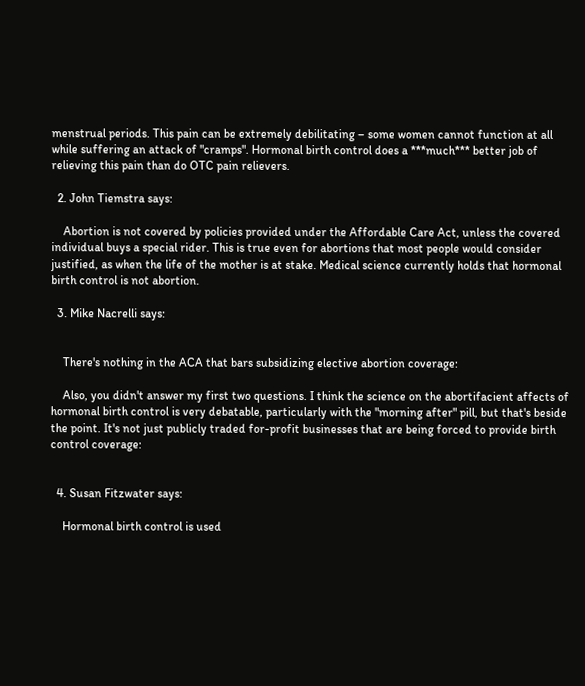menstrual periods. This pain can be extremely debilitating – some women cannot function at all while suffering an attack of "cramps". Hormonal birth control does a ***much*** better job of relieving this pain than do OTC pain relievers.

  2. John Tiemstra says:

    Abortion is not covered by policies provided under the Affordable Care Act, unless the covered individual buys a special rider. This is true even for abortions that most people would consider justified, as when the life of the mother is at stake. Medical science currently holds that hormonal birth control is not abortion.

  3. Mike Nacrelli says:


    There's nothing in the ACA that bars subsidizing elective abortion coverage:

    Also, you didn't answer my first two questions. I think the science on the abortifacient affects of hormonal birth control is very debatable, particularly with the "morning after" pill, but that's beside the point. It's not just publicly traded for-profit businesses that are being forced to provide birth control coverage:


  4. Susan Fitzwater says:

    Hormonal birth control is used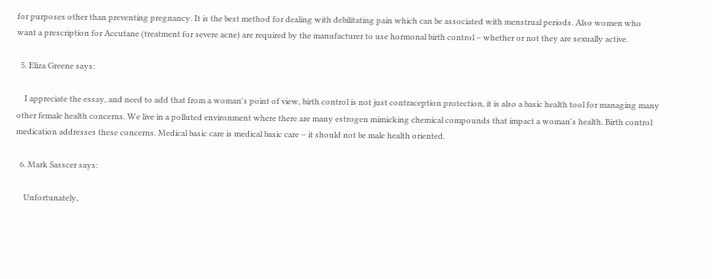for purposes other than preventing pregnancy. It is the best method for dealing with debilitating pain which can be associated with menstrual periods. Also women who want a prescription for Accutane (treatment for severe acne) are required by the manufacturer to use hormonal birth control – whether or not they are sexually active.

  5. Eliza Greene says:

    I appreciate the essay, and need to add that from a woman's point of view, birth control is not just contraception protection, it is also a basic health tool for managing many other female health concerns. We live in a polluted environment where there are many estrogen mimicking chemical compounds that impact a woman's health. Birth control medication addresses these concerns. Medical basic care is medical basic care – it should not be male health oriented.

  6. Mark Sasscer says:

    Unfortunately,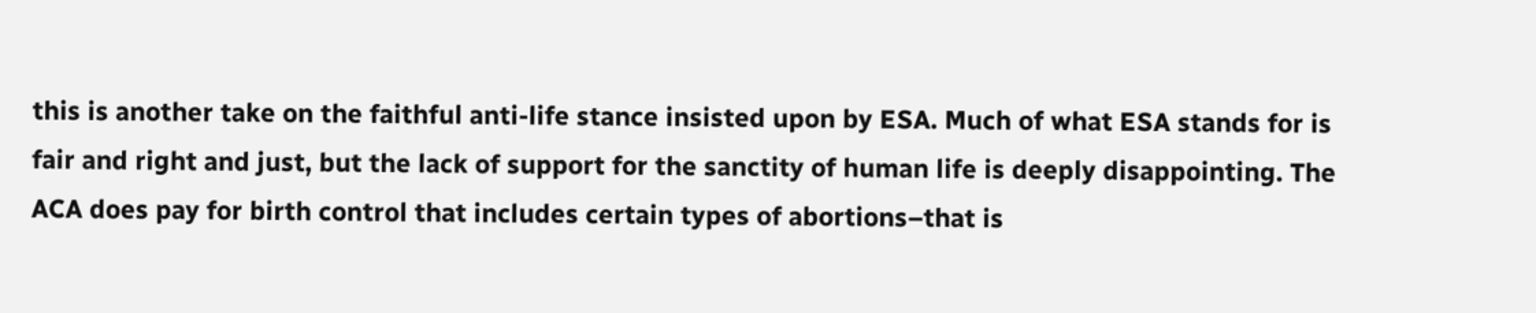this is another take on the faithful anti-life stance insisted upon by ESA. Much of what ESA stands for is fair and right and just, but the lack of support for the sanctity of human life is deeply disappointing. The ACA does pay for birth control that includes certain types of abortions–that is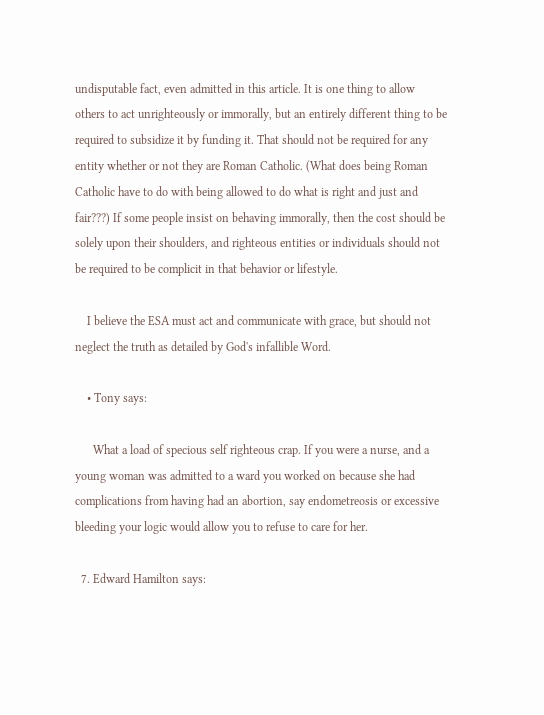undisputable fact, even admitted in this article. It is one thing to allow others to act unrighteously or immorally, but an entirely different thing to be required to subsidize it by funding it. That should not be required for any entity whether or not they are Roman Catholic. (What does being Roman Catholic have to do with being allowed to do what is right and just and fair???) If some people insist on behaving immorally, then the cost should be solely upon their shoulders, and righteous entities or individuals should not be required to be complicit in that behavior or lifestyle.

    I believe the ESA must act and communicate with grace, but should not neglect the truth as detailed by God's infallible Word.

    • Tony says:

      What a load of specious self righteous crap. If you were a nurse, and a young woman was admitted to a ward you worked on because she had complications from having had an abortion, say endometreosis or excessive bleeding your logic would allow you to refuse to care for her.

  7. Edward Hamilton says: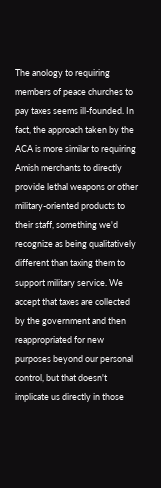The anology to requiring members of peace churches to pay taxes seems ill-founded. In fact, the approach taken by the ACA is more similar to requiring Amish merchants to directly provide lethal weapons or other military-oriented products to their staff, something we'd recognize as being qualitatively different than taxing them to support military service. We accept that taxes are collected by the government and then reappropriated for new purposes beyond our personal control, but that doesn't implicate us directly in those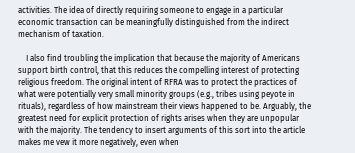activities. The idea of directly requiring someone to engage in a particular economic transaction can be meaningfully distinguished from the indirect mechanism of taxation.

    I also find troubling the implication that because the majority of Americans support birth control, that this reduces the compelling interest of protecting religious freedom. The original intent of RFRA was to protect the practices of what were potentially very small minority groups (e.g., tribes using peyote in rituals), regardless of how mainstream their views happened to be. Arguably, the greatest need for explicit protection of rights arises when they are unpopular with the majority. The tendency to insert arguments of this sort into the article makes me vew it more negatively, even when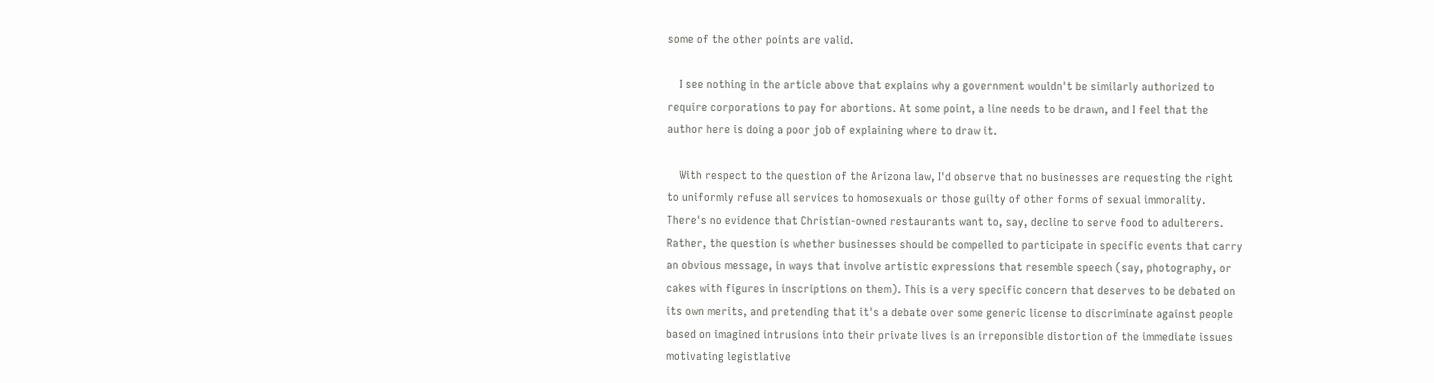some of the other points are valid.

    I see nothing in the article above that explains why a government wouldn't be similarly authorized to require corporations to pay for abortions. At some point, a line needs to be drawn, and I feel that the author here is doing a poor job of explaining where to draw it.

    With respect to the question of the Arizona law, I'd observe that no businesses are requesting the right to uniformly refuse all services to homosexuals or those guilty of other forms of sexual immorality. There's no evidence that Christian-owned restaurants want to, say, decline to serve food to adulterers. Rather, the question is whether businesses should be compelled to participate in specific events that carry an obvious message, in ways that involve artistic expressions that resemble speech (say, photography, or cakes with figures in inscriptions on them). This is a very specific concern that deserves to be debated on its own merits, and pretending that it's a debate over some generic license to discriminate against people based on imagined intrusions into their private lives is an irreponsible distortion of the immediate issues motivating legistlative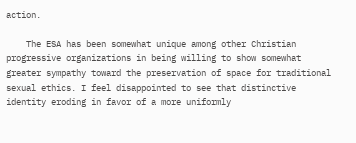action.

    The ESA has been somewhat unique among other Christian progressive organizations in being willing to show somewhat greater sympathy toward the preservation of space for traditional sexual ethics. I feel disappointed to see that distinctive identity eroding in favor of a more uniformly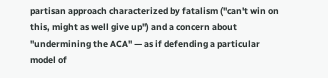partisan approach characterized by fatalism ("can't win on this, might as well give up") and a concern about "undermining the ACA" — as if defending a particular model of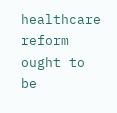healthcare reform ought to be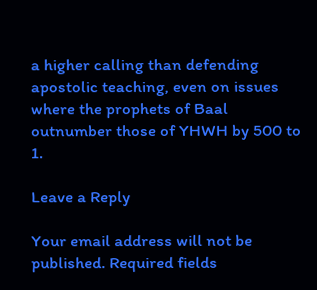a higher calling than defending apostolic teaching, even on issues where the prophets of Baal outnumber those of YHWH by 500 to 1.

Leave a Reply

Your email address will not be published. Required fields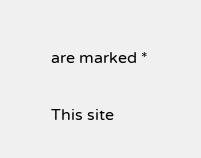are marked *

This site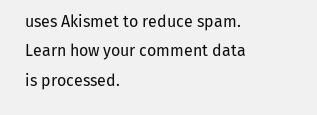uses Akismet to reduce spam. Learn how your comment data is processed.